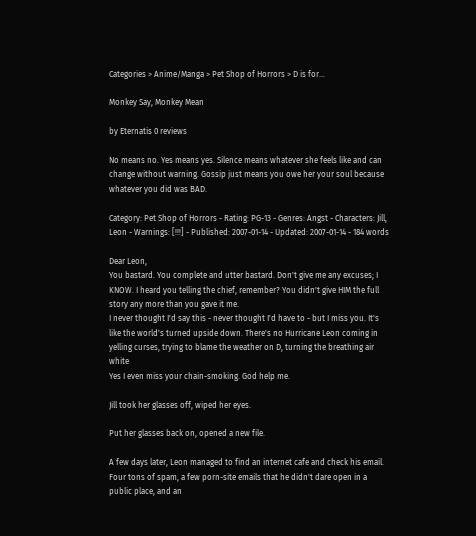Categories > Anime/Manga > Pet Shop of Horrors > D is for...

Monkey Say, Monkey Mean

by Eternatis 0 reviews

No means no. Yes means yes. Silence means whatever she feels like and can change without warning. Gossip just means you owe her your soul because whatever you did was BAD.

Category: Pet Shop of Horrors - Rating: PG-13 - Genres: Angst - Characters: Jill, Leon - Warnings: [!!!] - Published: 2007-01-14 - Updated: 2007-01-14 - 184 words

Dear Leon,
You bastard. You complete and utter bastard. Don't give me any excuses; I KNOW. I heard you telling the chief, remember? You didn't give HIM the full story any more than you gave it me.
I never thought I'd say this - never thought I'd have to - but I miss you. It's like the world's turned upside down. There's no Hurricane Leon coming in yelling curses, trying to blame the weather on D, turning the breathing air white
Yes I even miss your chain-smoking. God help me.

Jill took her glasses off, wiped her eyes.

Put her glasses back on, opened a new file.

A few days later, Leon managed to find an internet cafe and check his email. Four tons of spam, a few porn-site emails that he didn't dare open in a public place, and an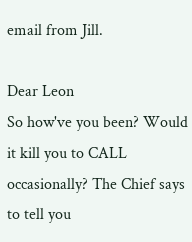email from Jill.

Dear Leon
So how've you been? Would it kill you to CALL occasionally? The Chief says to tell you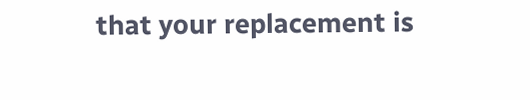that your replacement is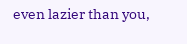even lazier than you,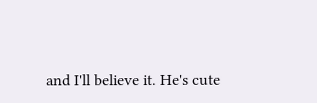and I'll believe it. He's cute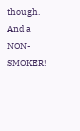though. And a NON-SMOKER!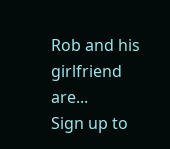Rob and his girlfriend are...
Sign up to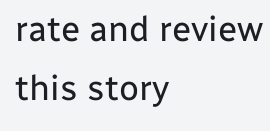rate and review this story